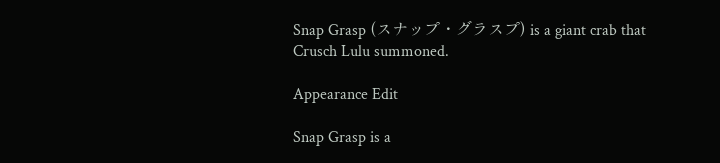Snap Grasp (スナップ・グラスプ) is a giant crab that Crusch Lulu summoned.

Appearance Edit

Snap Grasp is a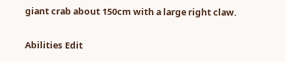giant crab about 150cm with a large right claw.

Abilities Edit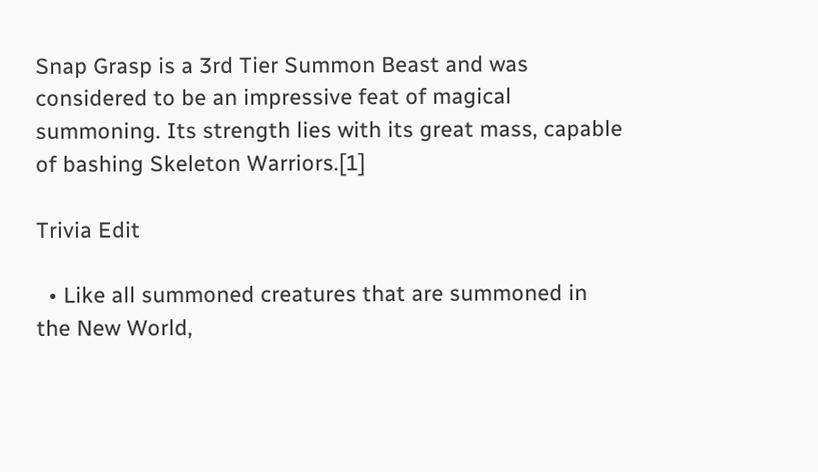Snap Grasp is a 3rd Tier Summon Beast and was considered to be an impressive feat of magical summoning. Its strength lies with its great mass, capable of bashing Skeleton Warriors.[1]

Trivia Edit

  • Like all summoned creatures that are summoned in the New World,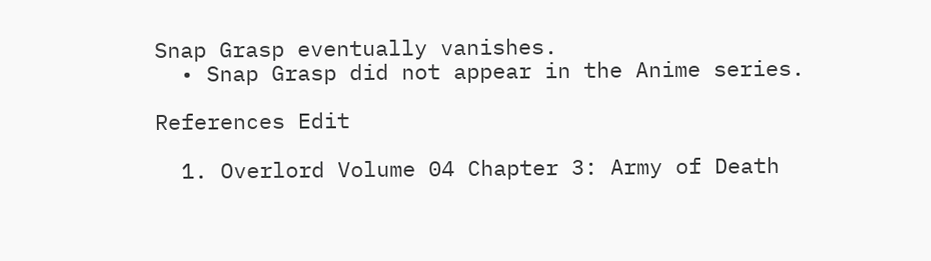Snap Grasp eventually vanishes.
  • Snap Grasp did not appear in the Anime series.

References Edit

  1. Overlord Volume 04 Chapter 3: Army of Death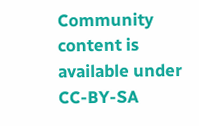Community content is available under CC-BY-SA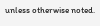unless otherwise noted.